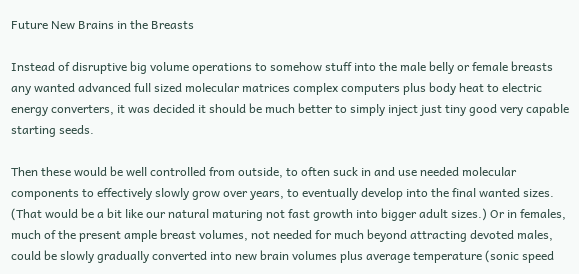Future New Brains in the Breasts

Instead of disruptive big volume operations to somehow stuff into the male belly or female breasts any wanted advanced full sized molecular matrices complex computers plus body heat to electric energy converters, it was decided it should be much better to simply inject just tiny good very capable starting seeds.

Then these would be well controlled from outside, to often suck in and use needed molecular components to effectively slowly grow over years, to eventually develop into the final wanted sizes. (That would be a bit like our natural maturing not fast growth into bigger adult sizes.) Or in females, much of the present ample breast volumes, not needed for much beyond attracting devoted males, could be slowly gradually converted into new brain volumes plus average temperature (sonic speed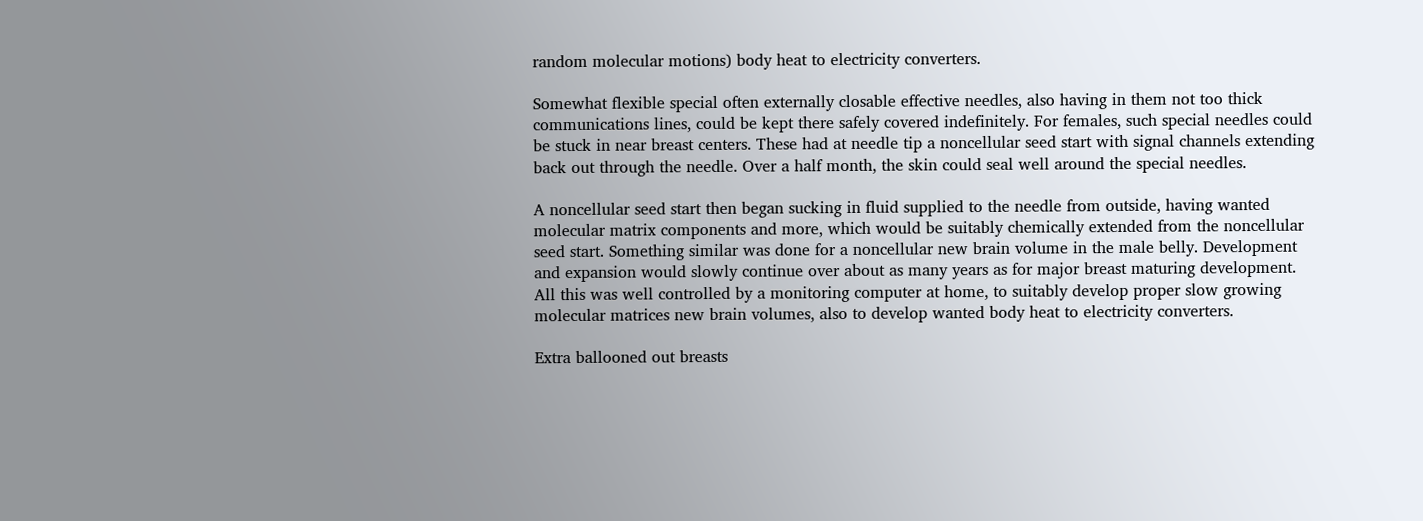random molecular motions) body heat to electricity converters.

Somewhat flexible special often externally closable effective needles, also having in them not too thick communications lines, could be kept there safely covered indefinitely. For females, such special needles could be stuck in near breast centers. These had at needle tip a noncellular seed start with signal channels extending back out through the needle. Over a half month, the skin could seal well around the special needles.

A noncellular seed start then began sucking in fluid supplied to the needle from outside, having wanted molecular matrix components and more, which would be suitably chemically extended from the noncellular seed start. Something similar was done for a noncellular new brain volume in the male belly. Development and expansion would slowly continue over about as many years as for major breast maturing development. All this was well controlled by a monitoring computer at home, to suitably develop proper slow growing molecular matrices new brain volumes, also to develop wanted body heat to electricity converters.

Extra ballooned out breasts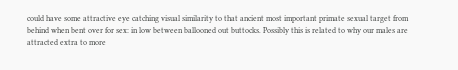could have some attractive eye catching visual similarity to that ancient most important primate sexual target from behind when bent over for sex: in low between ballooned out buttocks. Possibly this is related to why our males are attracted extra to more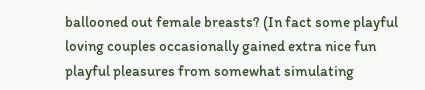ballooned out female breasts? (In fact some playful loving couples occasionally gained extra nice fun playful pleasures from somewhat simulating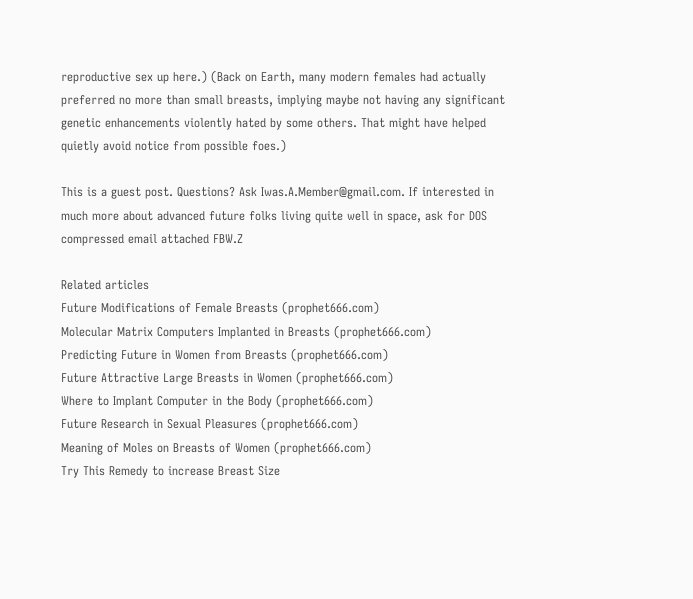reproductive sex up here.) (Back on Earth, many modern females had actually preferred no more than small breasts, implying maybe not having any significant genetic enhancements violently hated by some others. That might have helped quietly avoid notice from possible foes.)

This is a guest post. Questions? Ask Iwas.A.Member@gmail.com. If interested in much more about advanced future folks living quite well in space, ask for DOS compressed email attached FBW.Z

Related articles
Future Modifications of Female Breasts (prophet666.com)
Molecular Matrix Computers Implanted in Breasts (prophet666.com)
Predicting Future in Women from Breasts (prophet666.com)
Future Attractive Large Breasts in Women (prophet666.com)
Where to Implant Computer in the Body (prophet666.com)
Future Research in Sexual Pleasures (prophet666.com)
Meaning of Moles on Breasts of Women (prophet666.com)
Try This Remedy to increase Breast Size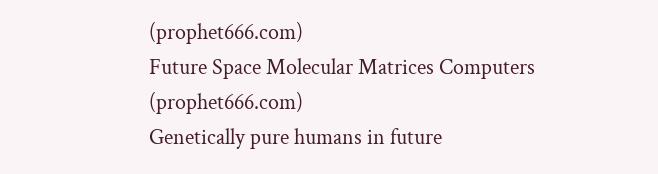(prophet666.com)
Future Space Molecular Matrices Computers (prophet666.com)
Genetically pure humans in future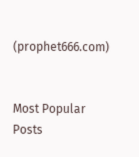(prophet666.com)


Most Popular Posts